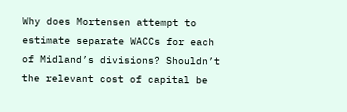Why does Mortensen attempt to estimate separate WACCs for each of Midland’s divisions? Shouldn’t the relevant cost of capital be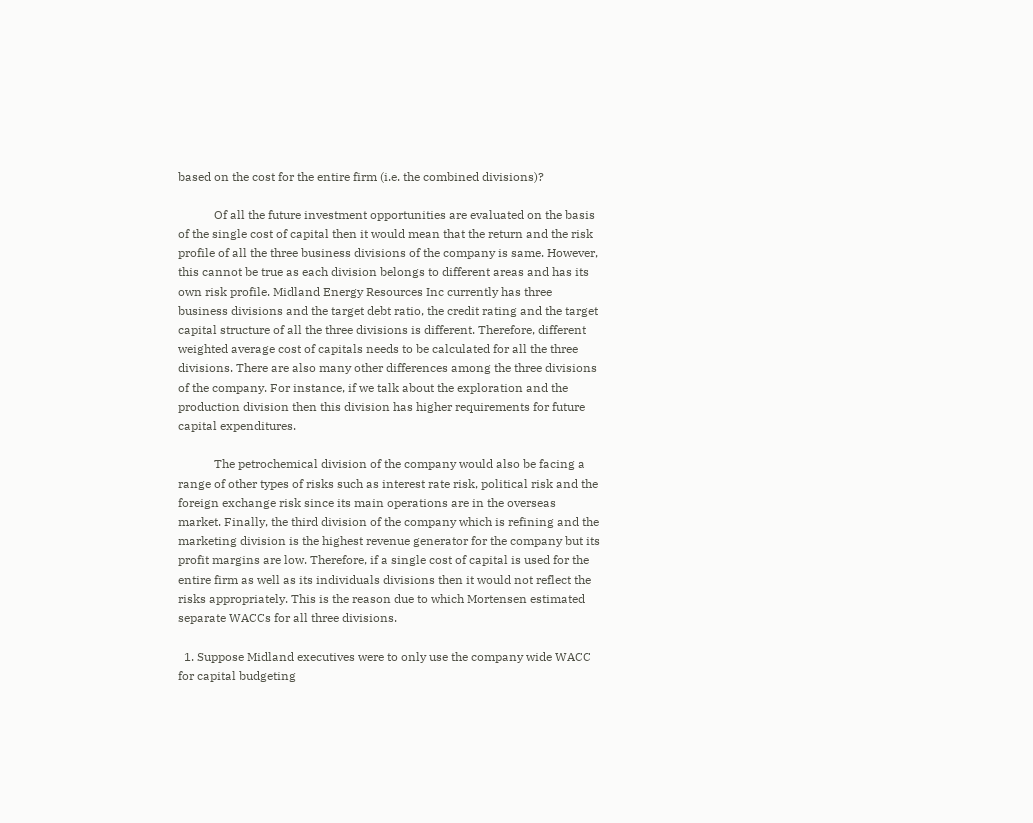based on the cost for the entire firm (i.e. the combined divisions)?

            Of all the future investment opportunities are evaluated on the basis of the single cost of capital then it would mean that the return and the risk profile of all the three business divisions of the company is same. However, this cannot be true as each division belongs to different areas and has its own risk profile. Midland Energy Resources Inc currently has three business divisions and the target debt ratio, the credit rating and the target capital structure of all the three divisions is different. Therefore, different weighted average cost of capitals needs to be calculated for all the three divisions. There are also many other differences among the three divisions of the company. For instance, if we talk about the exploration and the production division then this division has higher requirements for future capital expenditures.

            The petrochemical division of the company would also be facing a range of other types of risks such as interest rate risk, political risk and the foreign exchange risk since its main operations are in the overseas market. Finally, the third division of the company which is refining and the marketing division is the highest revenue generator for the company but its profit margins are low. Therefore, if a single cost of capital is used for the entire firm as well as its individuals divisions then it would not reflect the risks appropriately. This is the reason due to which Mortensen estimated separate WACCs for all three divisions.

  1. Suppose Midland executives were to only use the company wide WACC for capital budgeting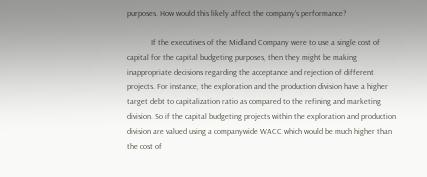purposes. How would this likely affect the company’s performance?

            If the executives of the Midland Company were to use a single cost of capital for the capital budgeting purposes, then they might be making inappropriate decisions regarding the acceptance and rejection of different projects. For instance, the exploration and the production division have a higher target debt to capitalization ratio as compared to the refining and marketing division. So if the capital budgeting projects within the exploration and production division are valued using a companywide WACC which would be much higher than the cost of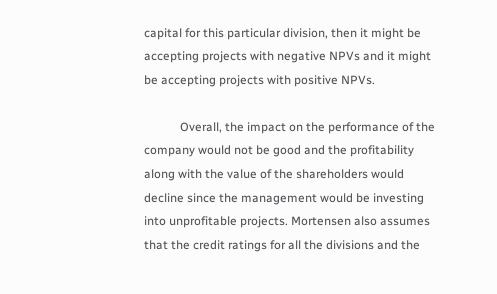capital for this particular division, then it might be accepting projects with negative NPVs and it might be accepting projects with positive NPVs.

            Overall, the impact on the performance of the company would not be good and the profitability along with the value of the shareholders would decline since the management would be investing into unprofitable projects. Mortensen also assumes that the credit ratings for all the divisions and the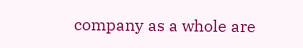company as a whole are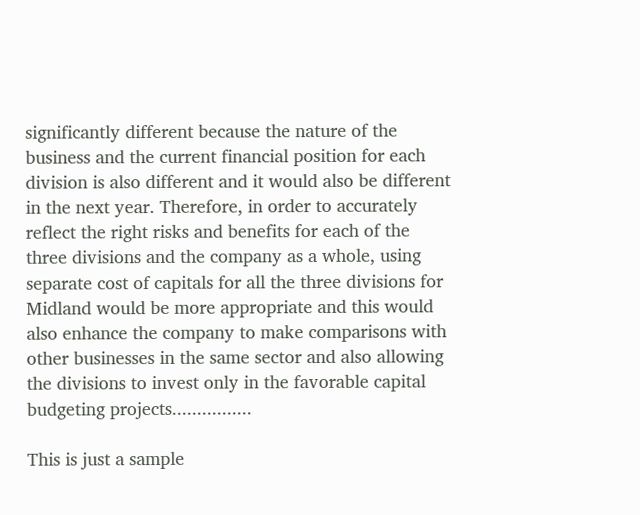significantly different because the nature of the business and the current financial position for each division is also different and it would also be different in the next year. Therefore, in order to accurately reflect the right risks and benefits for each of the three divisions and the company as a whole, using separate cost of capitals for all the three divisions for Midland would be more appropriate and this would also enhance the company to make comparisons with other businesses in the same sector and also allowing the divisions to invest only in the favorable capital budgeting projects................

This is just a sample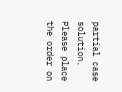partial case solution. Please place the order on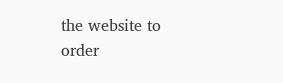the website to order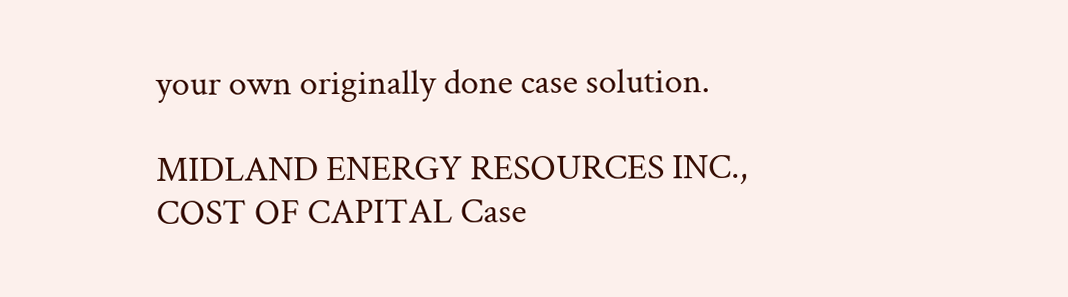your own originally done case solution.

MIDLAND ENERGY RESOURCES INC., COST OF CAPITAL Case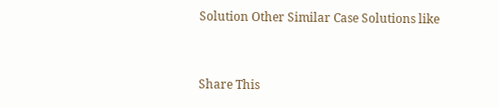Solution Other Similar Case Solutions like


Share This